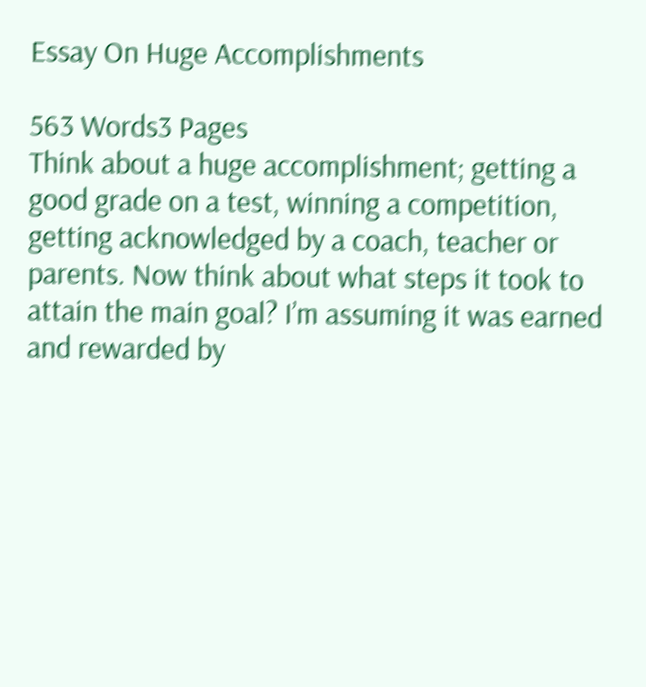Essay On Huge Accomplishments

563 Words3 Pages
Think about a huge accomplishment; getting a good grade on a test, winning a competition, getting acknowledged by a coach, teacher or parents. Now think about what steps it took to attain the main goal? I’m assuming it was earned and rewarded by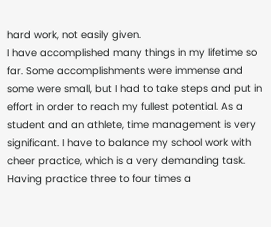hard work, not easily given.
I have accomplished many things in my lifetime so far. Some accomplishments were immense and some were small, but I had to take steps and put in effort in order to reach my fullest potential. As a student and an athlete, time management is very significant. I have to balance my school work with cheer practice, which is a very demanding task. Having practice three to four times a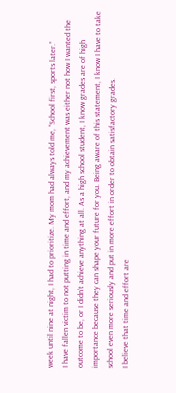week until nine at night, I had to prioritize. My mom had always told me, “School first, sports later.”
I have fallen victim to not putting in time and effort, and my achievement was either not how I wanted the outcome to be, or I didn’t achieve anything at all. As a high school student, I know grades are of high importance because they can shape your future for you. Being aware of this statement, I know I have to take school even more seriously and put in more effort in order to obtain satisfactory grades.
I believe that time and effort are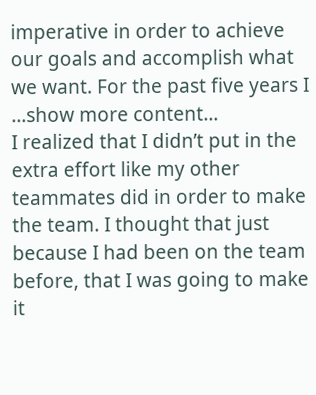imperative in order to achieve our goals and accomplish what we want. For the past five years I
…show more content…
I realized that I didn’t put in the extra effort like my other teammates did in order to make the team. I thought that just because I had been on the team before, that I was going to make it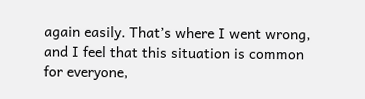again easily. That’s where I went wrong, and I feel that this situation is common for everyone,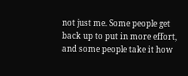not just me. Some people get back up to put in more effort, and some people take it how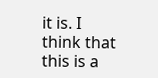it is. I think that this is a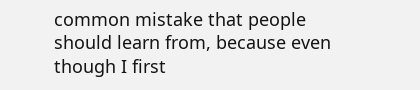common mistake that people should learn from, because even though I first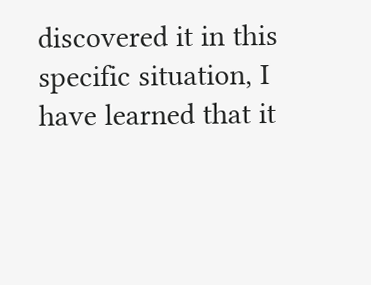discovered it in this specific situation, I have learned that it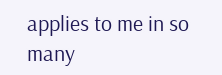applies to me in so many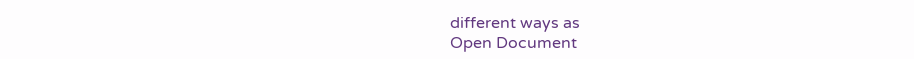different ways as
Open Document